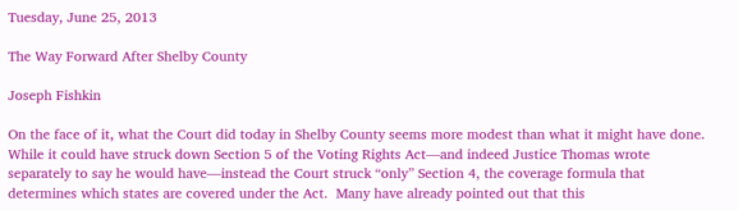Tuesday, June 25, 2013

The Way Forward After Shelby County

Joseph Fishkin

On the face of it, what the Court did today in Shelby County seems more modest than what it might have done.  While it could have struck down Section 5 of the Voting Rights Act—and indeed Justice Thomas wrote separately to say he would have—instead the Court struck “only” Section 4, the coverage formula that determines which states are covered under the Act.  Many have already pointed out that this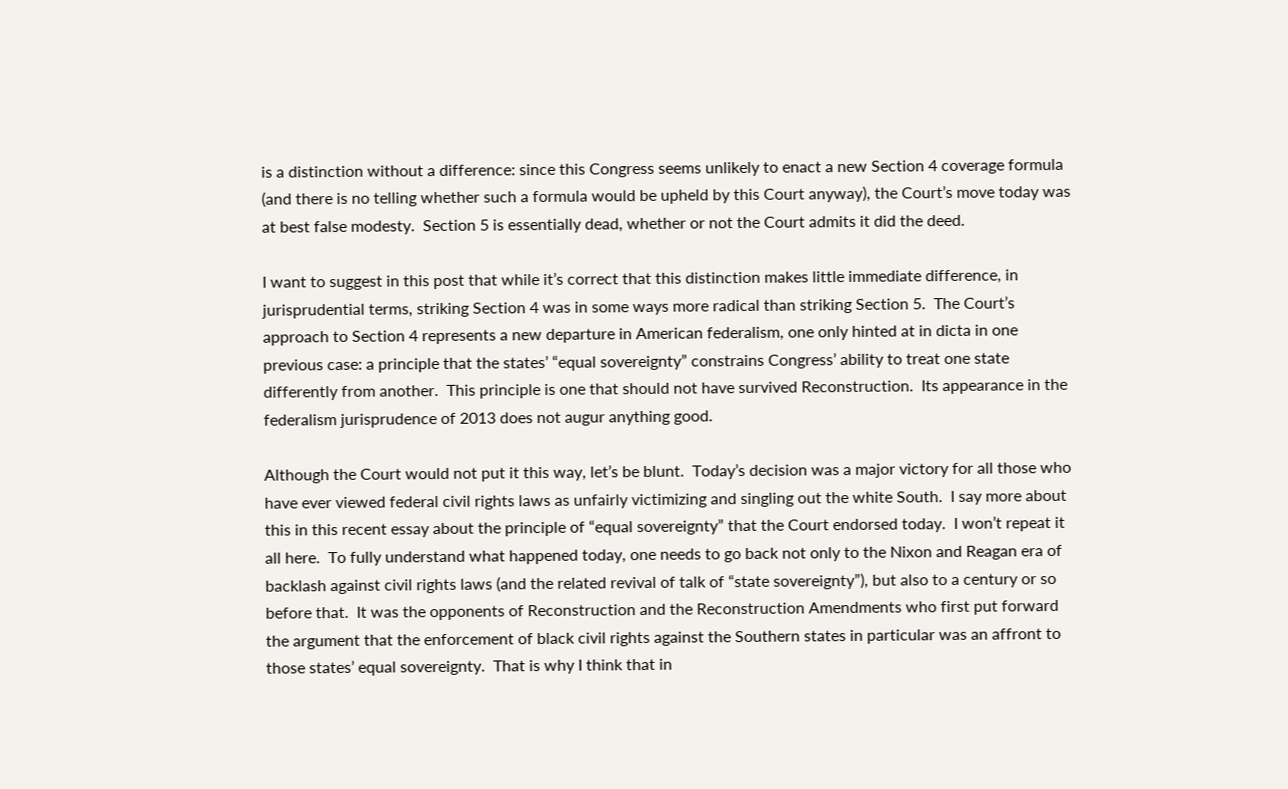is a distinction without a difference: since this Congress seems unlikely to enact a new Section 4 coverage formula (and there is no telling whether such a formula would be upheld by this Court anyway), the Court’s move today was at best false modesty.  Section 5 is essentially dead, whether or not the Court admits it did the deed.

I want to suggest in this post that while it’s correct that this distinction makes little immediate difference, in jurisprudential terms, striking Section 4 was in some ways more radical than striking Section 5.  The Court’s approach to Section 4 represents a new departure in American federalism, one only hinted at in dicta in one previous case: a principle that the states’ “equal sovereignty” constrains Congress’ ability to treat one state differently from another.  This principle is one that should not have survived Reconstruction.  Its appearance in the federalism jurisprudence of 2013 does not augur anything good.

Although the Court would not put it this way, let’s be blunt.  Today’s decision was a major victory for all those who have ever viewed federal civil rights laws as unfairly victimizing and singling out the white South.  I say more about this in this recent essay about the principle of “equal sovereignty” that the Court endorsed today.  I won’t repeat it all here.  To fully understand what happened today, one needs to go back not only to the Nixon and Reagan era of backlash against civil rights laws (and the related revival of talk of “state sovereignty”), but also to a century or so before that.  It was the opponents of Reconstruction and the Reconstruction Amendments who first put forward the argument that the enforcement of black civil rights against the Southern states in particular was an affront to those states’ equal sovereignty.  That is why I think that in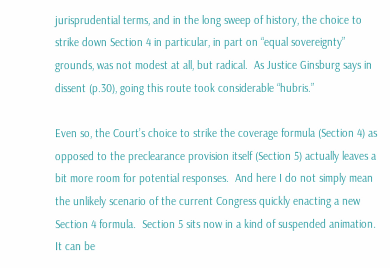jurisprudential terms, and in the long sweep of history, the choice to strike down Section 4 in particular, in part on “equal sovereignty” grounds, was not modest at all, but radical.  As Justice Ginsburg says in dissent (p.30), going this route took considerable “hubris.”

Even so, the Court’s choice to strike the coverage formula (Section 4) as opposed to the preclearance provision itself (Section 5) actually leaves a bit more room for potential responses.  And here I do not simply mean the unlikely scenario of the current Congress quickly enacting a new Section 4 formula.  Section 5 sits now in a kind of suspended animation.  It can be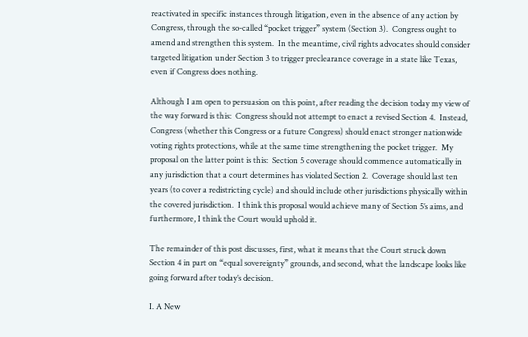reactivated in specific instances through litigation, even in the absence of any action by Congress, through the so-called “pocket trigger” system (Section 3).  Congress ought to amend and strengthen this system.  In the meantime, civil rights advocates should consider targeted litigation under Section 3 to trigger preclearance coverage in a state like Texas, even if Congress does nothing.

Although I am open to persuasion on this point, after reading the decision today my view of the way forward is this:  Congress should not attempt to enact a revised Section 4.  Instead, Congress (whether this Congress or a future Congress) should enact stronger nationwide voting rights protections, while at the same time strengthening the pocket trigger.  My proposal on the latter point is this:  Section 5 coverage should commence automatically in any jurisdiction that a court determines has violated Section 2.  Coverage should last ten years (to cover a redistricting cycle) and should include other jurisdictions physically within the covered jurisdiction.  I think this proposal would achieve many of Section 5’s aims, and furthermore, I think the Court would uphold it.

The remainder of this post discusses, first, what it means that the Court struck down Section 4 in part on “equal sovereignty” grounds, and second, what the landscape looks like going forward after today’s decision.

I. A New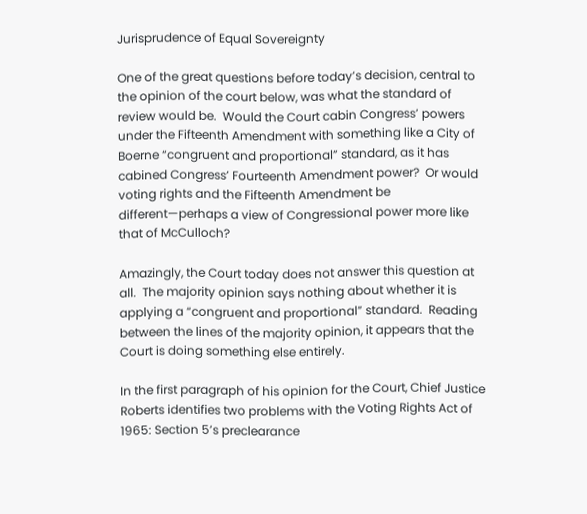Jurisprudence of Equal Sovereignty

One of the great questions before today’s decision, central to the opinion of the court below, was what the standard of review would be.  Would the Court cabin Congress’ powers under the Fifteenth Amendment with something like a City of Boerne “congruent and proportional” standard, as it has cabined Congress’ Fourteenth Amendment power?  Or would voting rights and the Fifteenth Amendment be different—perhaps a view of Congressional power more like that of McCulloch?

Amazingly, the Court today does not answer this question at all.  The majority opinion says nothing about whether it is applying a “congruent and proportional” standard.  Reading between the lines of the majority opinion, it appears that the Court is doing something else entirely.

In the first paragraph of his opinion for the Court, Chief Justice Roberts identifies two problems with the Voting Rights Act of 1965: Section 5’s preclearance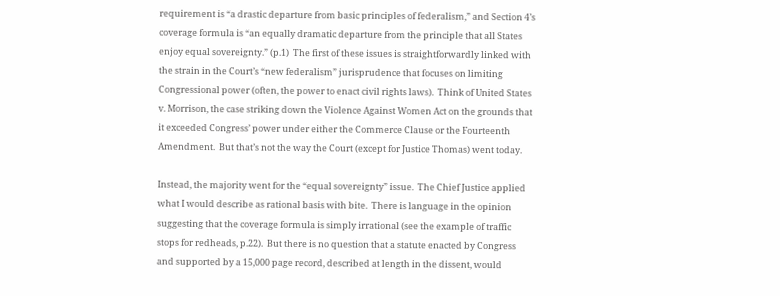requirement is “a drastic departure from basic principles of federalism,” and Section 4’s coverage formula is “an equally dramatic departure from the principle that all States enjoy equal sovereignty.” (p.1)  The first of these issues is straightforwardly linked with the strain in the Court’s “new federalism” jurisprudence that focuses on limiting Congressional power (often, the power to enact civil rights laws).  Think of United States v. Morrison, the case striking down the Violence Against Women Act on the grounds that it exceeded Congress’ power under either the Commerce Clause or the Fourteenth Amendment.  But that’s not the way the Court (except for Justice Thomas) went today.

Instead, the majority went for the “equal sovereignty” issue.  The Chief Justice applied what I would describe as rational basis with bite.  There is language in the opinion suggesting that the coverage formula is simply irrational (see the example of traffic stops for redheads, p.22).  But there is no question that a statute enacted by Congress and supported by a 15,000 page record, described at length in the dissent, would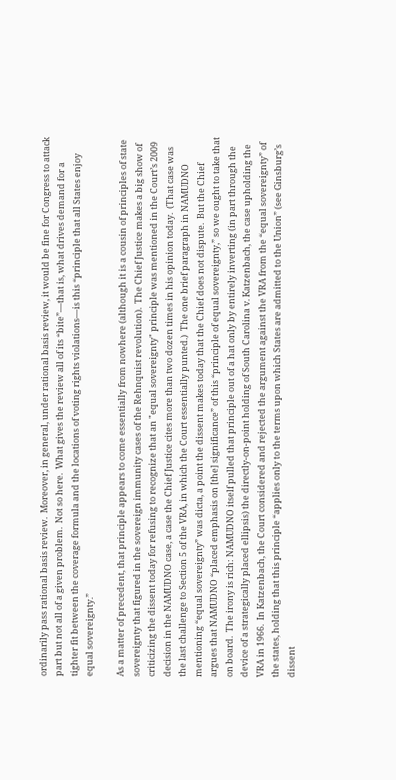ordinarily pass rational basis review.  Moreover, in general, under rational basis review, it would be fine for Congress to attack part but not all of a given problem.  Not so here.  What gives the review all of its “bite”—that is, what drives demand for a tighter fit between the coverage formula and the locations of voting rights violations—is this “principle that all States enjoy equal sovereignty.”

As a matter of precedent, that principle appears to come essentially from nowhere (although it is a cousin of principles of state sovereignty that figured in the sovereign immunity cases of the Rehnquist revolution).  The Chief Justice makes a big show of criticizing the dissent today for refusing to recognize that an "equal sovereignty" principle was mentioned in the Court’s 2009 decision in the NAMUDNO case, a case the Chief Justice cites more than two dozen times in his opinion today.  (That case was the last challenge to Section 5 of the VRA, in which the Court essentially punted.)  The one brief paragraph in NAMUDNO mentioning “equal sovereignty” was dicta, a point the dissent makes today that the Chief does not dispute.  But the Chief argues that NAMUDNO “placed emphasis on [the] significance” of this “principle of equal sovereignty,” so we ought to take that on board.  The irony is rich: NAMUDNO itself pulled that principle out of a hat only by entirely inverting (in part through the device of a strategically placed ellipsis) the directly-on-point holding of South Carolina v. Katzenbach, the case upholding the VRA in 1966.  In Katzenbach, the Court considered and rejected the argument against the VRA from the “equal sovereignty” of the states, holding that this principle “applies only to the terms upon which States are admitted to the Union” (see Ginsburg’s dissent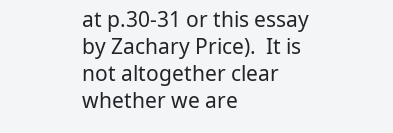at p.30-31 or this essay by Zachary Price).  It is not altogether clear whether we are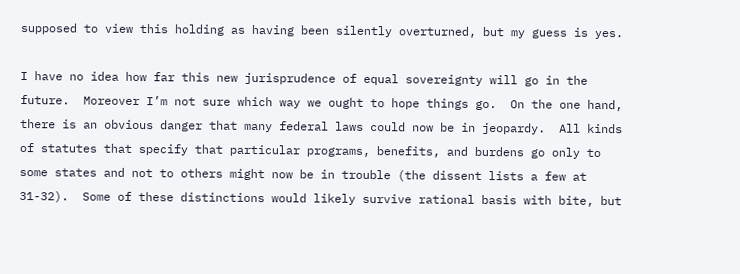supposed to view this holding as having been silently overturned, but my guess is yes.

I have no idea how far this new jurisprudence of equal sovereignty will go in the future.  Moreover I’m not sure which way we ought to hope things go.  On the one hand, there is an obvious danger that many federal laws could now be in jeopardy.  All kinds of statutes that specify that particular programs, benefits, and burdens go only to some states and not to others might now be in trouble (the dissent lists a few at 31-32).  Some of these distinctions would likely survive rational basis with bite, but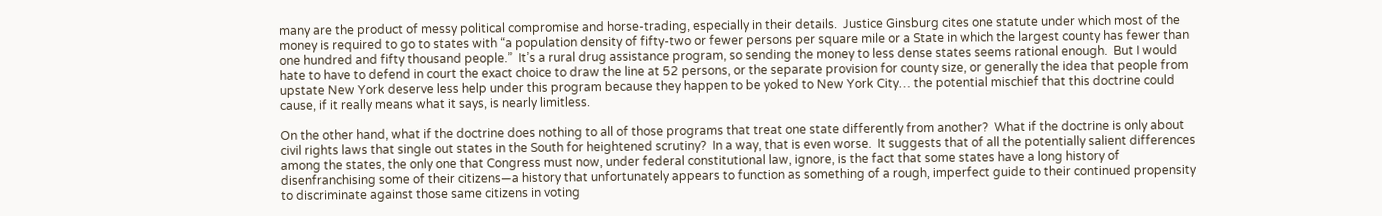many are the product of messy political compromise and horse-trading, especially in their details.  Justice Ginsburg cites one statute under which most of the money is required to go to states with “a population density of fifty-two or fewer persons per square mile or a State in which the largest county has fewer than one hundred and fifty thousand people.”  It’s a rural drug assistance program, so sending the money to less dense states seems rational enough.  But I would hate to have to defend in court the exact choice to draw the line at 52 persons, or the separate provision for county size, or generally the idea that people from upstate New York deserve less help under this program because they happen to be yoked to New York City… the potential mischief that this doctrine could cause, if it really means what it says, is nearly limitless.

On the other hand, what if the doctrine does nothing to all of those programs that treat one state differently from another?  What if the doctrine is only about civil rights laws that single out states in the South for heightened scrutiny?  In a way, that is even worse.  It suggests that of all the potentially salient differences among the states, the only one that Congress must now, under federal constitutional law, ignore, is the fact that some states have a long history of disenfranchising some of their citizens—a history that unfortunately appears to function as something of a rough, imperfect guide to their continued propensity to discriminate against those same citizens in voting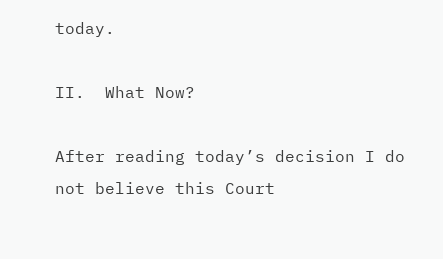today.

II.  What Now?

After reading today’s decision I do not believe this Court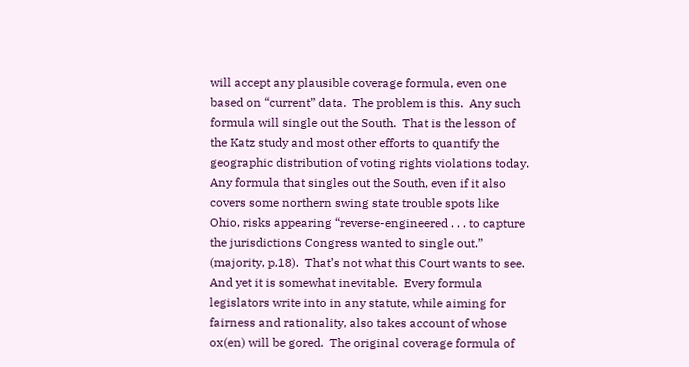will accept any plausible coverage formula, even one based on “current” data.  The problem is this.  Any such formula will single out the South.  That is the lesson of the Katz study and most other efforts to quantify the geographic distribution of voting rights violations today.  Any formula that singles out the South, even if it also covers some northern swing state trouble spots like Ohio, risks appearing “reverse-engineered . . . to capture the jurisdictions Congress wanted to single out.”  (majority, p.18).  That’s not what this Court wants to see.  And yet it is somewhat inevitable.  Every formula legislators write into in any statute, while aiming for fairness and rationality, also takes account of whose ox(en) will be gored.  The original coverage formula of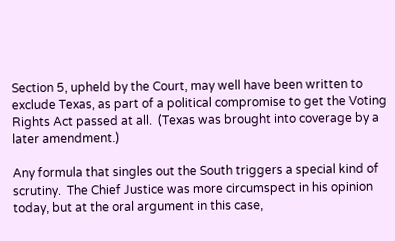Section 5, upheld by the Court, may well have been written to exclude Texas, as part of a political compromise to get the Voting Rights Act passed at all.  (Texas was brought into coverage by a later amendment.)

Any formula that singles out the South triggers a special kind of scrutiny.  The Chief Justice was more circumspect in his opinion today, but at the oral argument in this case,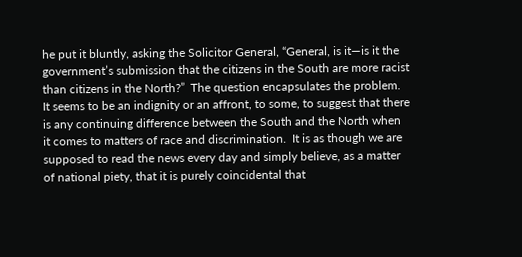he put it bluntly, asking the Solicitor General, “General, is it—is it the government’s submission that the citizens in the South are more racist than citizens in the North?”  The question encapsulates the problem.  It seems to be an indignity or an affront, to some, to suggest that there is any continuing difference between the South and the North when it comes to matters of race and discrimination.  It is as though we are supposed to read the news every day and simply believe, as a matter of national piety, that it is purely coincidental that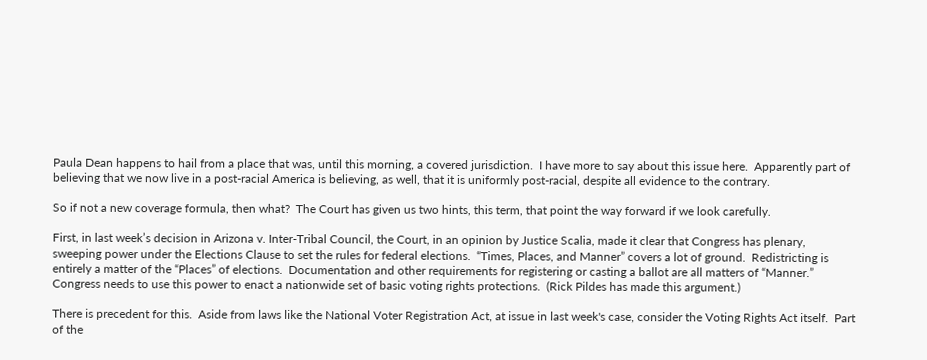Paula Dean happens to hail from a place that was, until this morning, a covered jurisdiction.  I have more to say about this issue here.  Apparently part of believing that we now live in a post-racial America is believing, as well, that it is uniformly post-racial, despite all evidence to the contrary.

So if not a new coverage formula, then what?  The Court has given us two hints, this term, that point the way forward if we look carefully.

First, in last week’s decision in Arizona v. Inter-Tribal Council, the Court, in an opinion by Justice Scalia, made it clear that Congress has plenary, sweeping power under the Elections Clause to set the rules for federal elections.  “Times, Places, and Manner” covers a lot of ground.  Redistricting is entirely a matter of the “Places” of elections.  Documentation and other requirements for registering or casting a ballot are all matters of “Manner.”  Congress needs to use this power to enact a nationwide set of basic voting rights protections.  (Rick Pildes has made this argument.)

There is precedent for this.  Aside from laws like the National Voter Registration Act, at issue in last week's case, consider the Voting Rights Act itself.  Part of the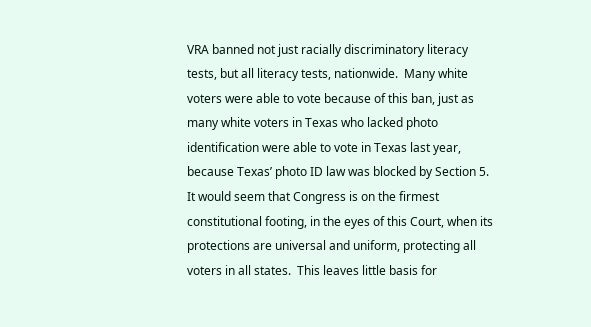VRA banned not just racially discriminatory literacy tests, but all literacy tests, nationwide.  Many white voters were able to vote because of this ban, just as many white voters in Texas who lacked photo identification were able to vote in Texas last year, because Texas’ photo ID law was blocked by Section 5.  It would seem that Congress is on the firmest constitutional footing, in the eyes of this Court, when its protections are universal and uniform, protecting all voters in all states.  This leaves little basis for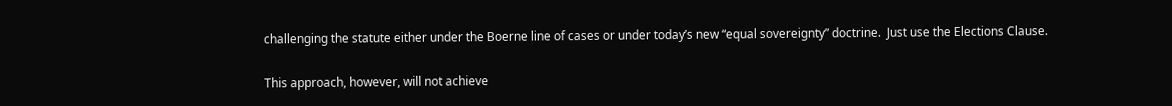challenging the statute either under the Boerne line of cases or under today’s new “equal sovereignty” doctrine.  Just use the Elections Clause.

This approach, however, will not achieve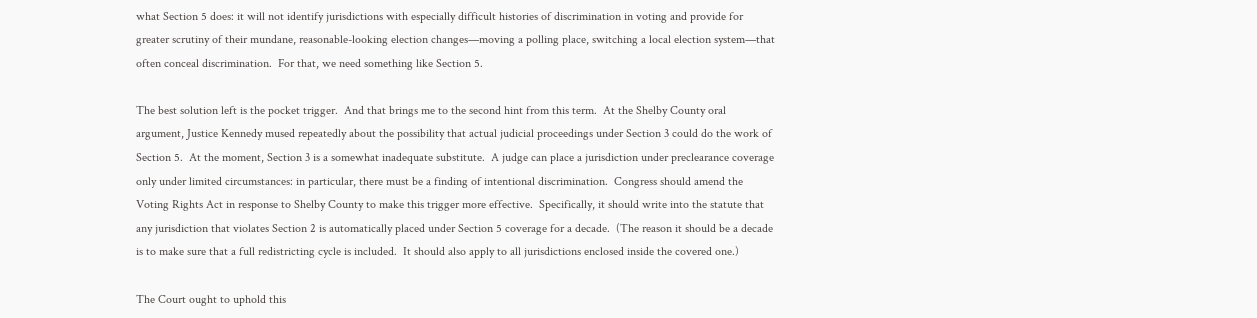what Section 5 does: it will not identify jurisdictions with especially difficult histories of discrimination in voting and provide for greater scrutiny of their mundane, reasonable-looking election changes—moving a polling place, switching a local election system—that often conceal discrimination.  For that, we need something like Section 5.

The best solution left is the pocket trigger.  And that brings me to the second hint from this term.  At the Shelby County oral argument, Justice Kennedy mused repeatedly about the possibility that actual judicial proceedings under Section 3 could do the work of Section 5.  At the moment, Section 3 is a somewhat inadequate substitute.  A judge can place a jurisdiction under preclearance coverage only under limited circumstances: in particular, there must be a finding of intentional discrimination.  Congress should amend the Voting Rights Act in response to Shelby County to make this trigger more effective.  Specifically, it should write into the statute that any jurisdiction that violates Section 2 is automatically placed under Section 5 coverage for a decade.  (The reason it should be a decade is to make sure that a full redistricting cycle is included.  It should also apply to all jurisdictions enclosed inside the covered one.)

The Court ought to uphold this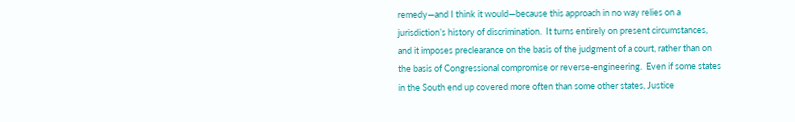remedy—and I think it would—because this approach in no way relies on a jurisdiction’s history of discrimination.  It turns entirely on present circumstances, and it imposes preclearance on the basis of the judgment of a court, rather than on the basis of Congressional compromise or reverse-engineering.  Even if some states in the South end up covered more often than some other states, Justice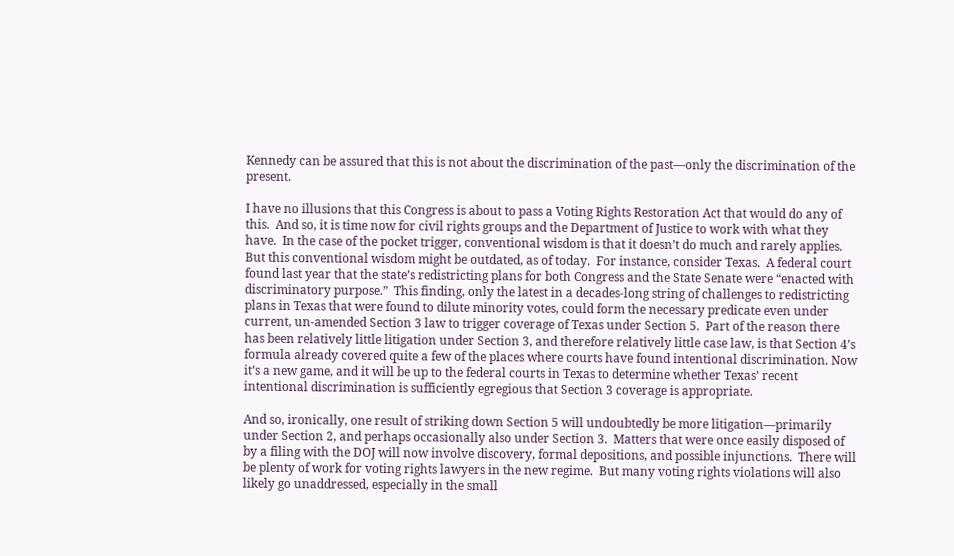Kennedy can be assured that this is not about the discrimination of the past—only the discrimination of the present.

I have no illusions that this Congress is about to pass a Voting Rights Restoration Act that would do any of this.  And so, it is time now for civil rights groups and the Department of Justice to work with what they have.  In the case of the pocket trigger, conventional wisdom is that it doesn’t do much and rarely applies.  But this conventional wisdom might be outdated, as of today.  For instance, consider Texas.  A federal court found last year that the state’s redistricting plans for both Congress and the State Senate were “enacted with discriminatory purpose.”  This finding, only the latest in a decades-long string of challenges to redistricting plans in Texas that were found to dilute minority votes, could form the necessary predicate even under current, un-amended Section 3 law to trigger coverage of Texas under Section 5.  Part of the reason there has been relatively little litigation under Section 3, and therefore relatively little case law, is that Section 4’s formula already covered quite a few of the places where courts have found intentional discrimination. Now it’s a new game, and it will be up to the federal courts in Texas to determine whether Texas’ recent intentional discrimination is sufficiently egregious that Section 3 coverage is appropriate.

And so, ironically, one result of striking down Section 5 will undoubtedly be more litigation—primarily under Section 2, and perhaps occasionally also under Section 3.  Matters that were once easily disposed of by a filing with the DOJ will now involve discovery, formal depositions, and possible injunctions.  There will be plenty of work for voting rights lawyers in the new regime.  But many voting rights violations will also likely go unaddressed, especially in the small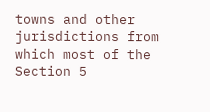towns and other jurisdictions from which most of the Section 5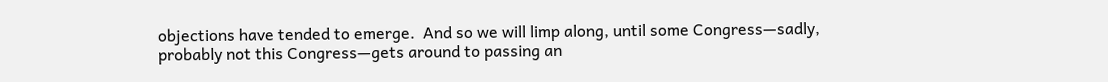objections have tended to emerge.  And so we will limp along, until some Congress—sadly, probably not this Congress—gets around to passing an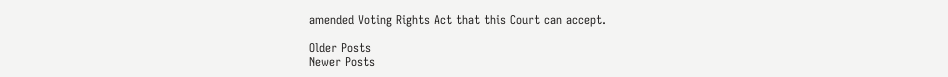amended Voting Rights Act that this Court can accept.

Older Posts
Newer Posts